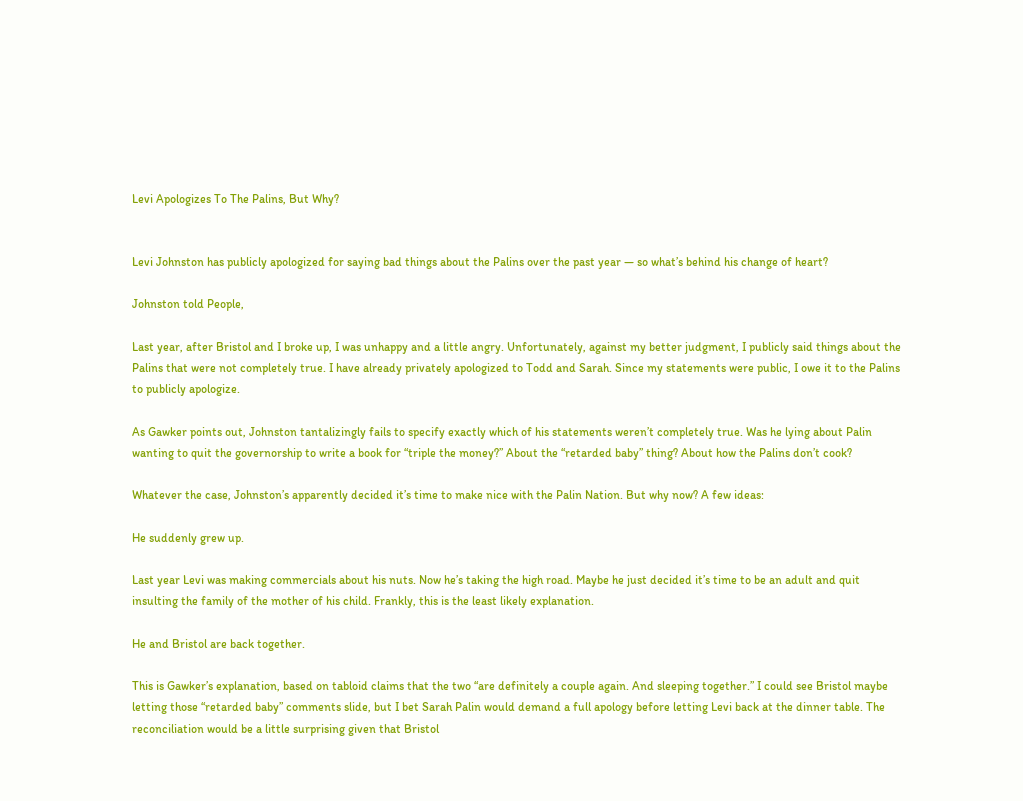Levi Apologizes To The Palins, But Why?


Levi Johnston has publicly apologized for saying bad things about the Palins over the past year — so what’s behind his change of heart?

Johnston told People,

Last year, after Bristol and I broke up, I was unhappy and a little angry. Unfortunately, against my better judgment, I publicly said things about the Palins that were not completely true. I have already privately apologized to Todd and Sarah. Since my statements were public, I owe it to the Palins to publicly apologize.

As Gawker points out, Johnston tantalizingly fails to specify exactly which of his statements weren’t completely true. Was he lying about Palin wanting to quit the governorship to write a book for “triple the money?” About the “retarded baby” thing? About how the Palins don’t cook?

Whatever the case, Johnston’s apparently decided it’s time to make nice with the Palin Nation. But why now? A few ideas:

He suddenly grew up.

Last year Levi was making commercials about his nuts. Now he’s taking the high road. Maybe he just decided it’s time to be an adult and quit insulting the family of the mother of his child. Frankly, this is the least likely explanation.

He and Bristol are back together.

This is Gawker’s explanation, based on tabloid claims that the two “are definitely a couple again. And sleeping together.” I could see Bristol maybe letting those “retarded baby” comments slide, but I bet Sarah Palin would demand a full apology before letting Levi back at the dinner table. The reconciliation would be a little surprising given that Bristol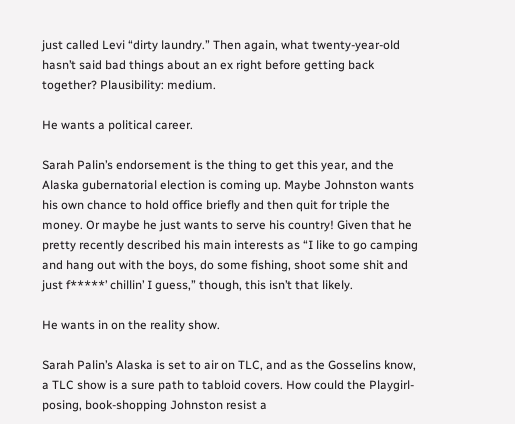just called Levi “dirty laundry.” Then again, what twenty-year-old hasn’t said bad things about an ex right before getting back together? Plausibility: medium.

He wants a political career.

Sarah Palin’s endorsement is the thing to get this year, and the Alaska gubernatorial election is coming up. Maybe Johnston wants his own chance to hold office briefly and then quit for triple the money. Or maybe he just wants to serve his country! Given that he pretty recently described his main interests as “I like to go camping and hang out with the boys, do some fishing, shoot some shit and just f*****’ chillin’ I guess,” though, this isn’t that likely.

He wants in on the reality show.

Sarah Palin’s Alaska is set to air on TLC, and as the Gosselins know, a TLC show is a sure path to tabloid covers. How could the Playgirl-posing, book-shopping Johnston resist a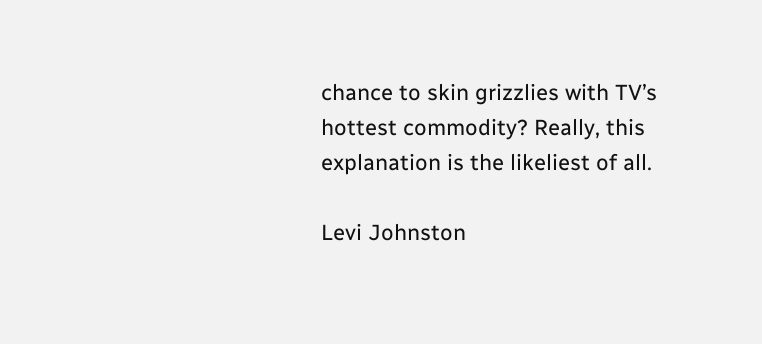chance to skin grizzlies with TV’s hottest commodity? Really, this explanation is the likeliest of all.

Levi Johnston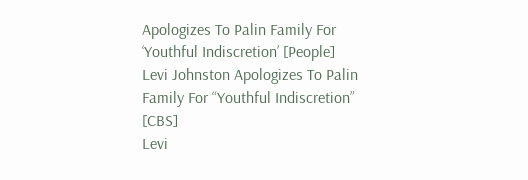Apologizes To Palin Family For ‘Youthful Indiscretion’ [People]
Levi Johnston Apologizes To Palin Family For “Youthful Indiscretion” [CBS]
Levi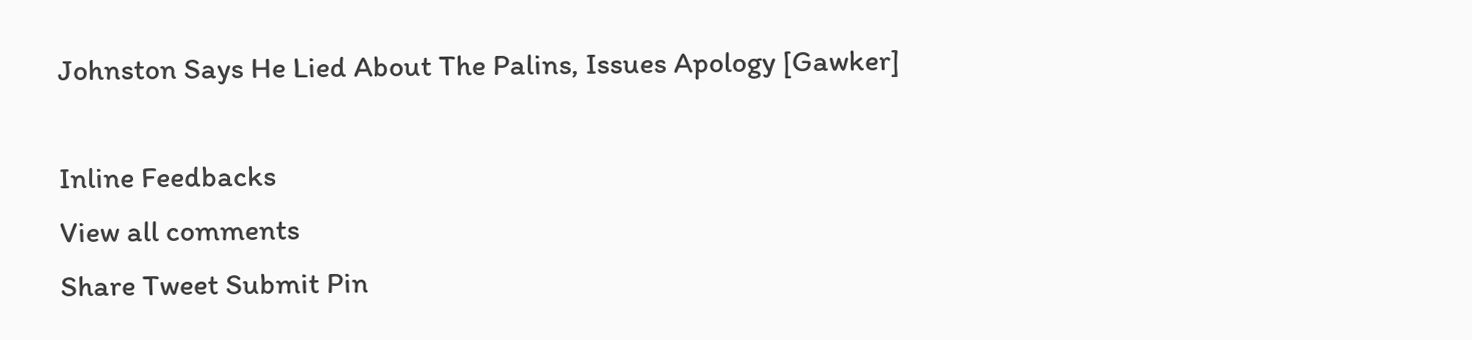Johnston Says He Lied About The Palins, Issues Apology [Gawker]

Inline Feedbacks
View all comments
Share Tweet Submit Pin